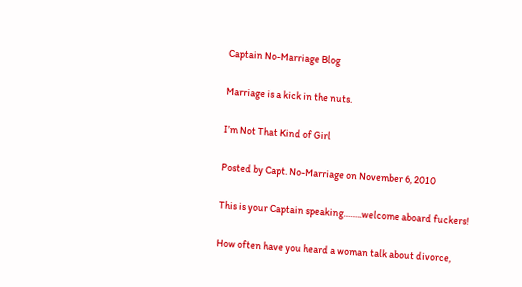Captain No-Marriage Blog

Marriage is a kick in the nuts.

I’m Not That Kind of Girl

Posted by Capt. No-Marriage on November 6, 2010

This is your Captain speaking……..welcome aboard fuckers!

How often have you heard a woman talk about divorce,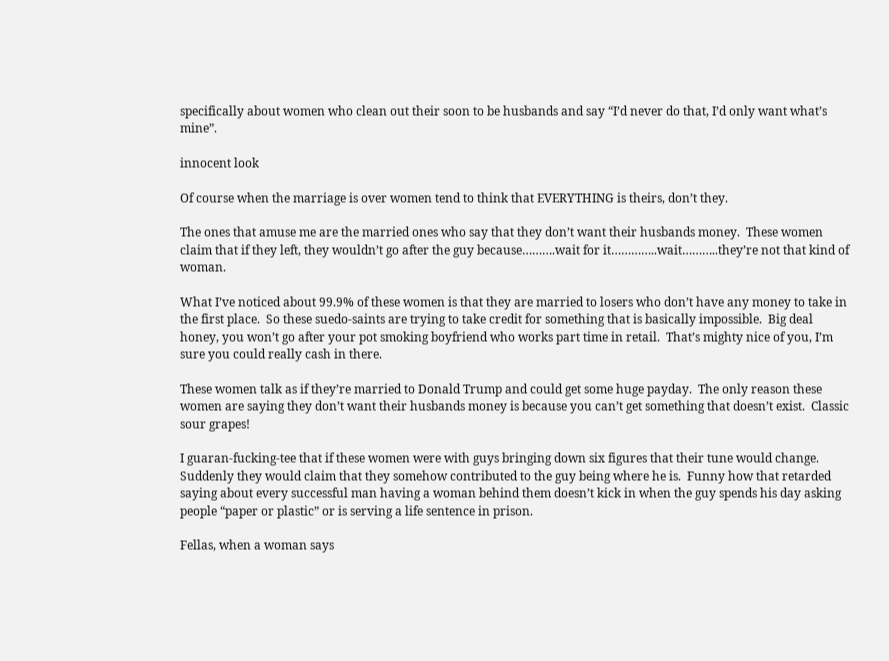specifically about women who clean out their soon to be husbands and say “I’d never do that, I’d only want what’s mine”.

innocent look

Of course when the marriage is over women tend to think that EVERYTHING is theirs, don’t they.

The ones that amuse me are the married ones who say that they don’t want their husbands money.  These women claim that if they left, they wouldn’t go after the guy because……….wait for it…………..wait………..they’re not that kind of woman.

What I’ve noticed about 99.9% of these women is that they are married to losers who don’t have any money to take in the first place.  So these suedo-saints are trying to take credit for something that is basically impossible.  Big deal honey, you won’t go after your pot smoking boyfriend who works part time in retail.  That’s mighty nice of you, I’m sure you could really cash in there.

These women talk as if they’re married to Donald Trump and could get some huge payday.  The only reason these women are saying they don’t want their husbands money is because you can’t get something that doesn’t exist.  Classic sour grapes!

I guaran-fucking-tee that if these women were with guys bringing down six figures that their tune would change.  Suddenly they would claim that they somehow contributed to the guy being where he is.  Funny how that retarded saying about every successful man having a woman behind them doesn’t kick in when the guy spends his day asking people “paper or plastic” or is serving a life sentence in prison.

Fellas, when a woman says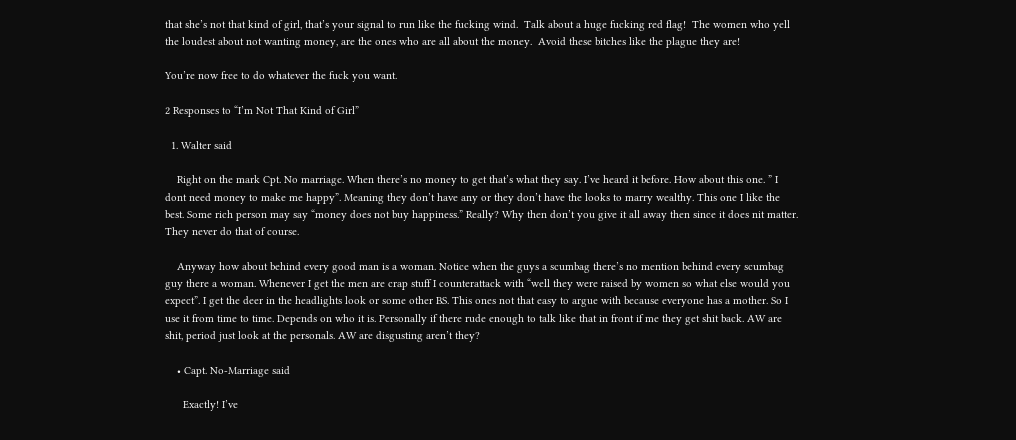that she’s not that kind of girl, that’s your signal to run like the fucking wind.  Talk about a huge fucking red flag!  The women who yell the loudest about not wanting money, are the ones who are all about the money.  Avoid these bitches like the plague they are!

You’re now free to do whatever the fuck you want.

2 Responses to “I’m Not That Kind of Girl”

  1. Walter said

    Right on the mark Cpt. No marriage. When there’s no money to get that’s what they say. I’ve heard it before. How about this one. ” I dont need money to make me happy”. Meaning they don’t have any or they don’t have the looks to marry wealthy. This one I like the best. Some rich person may say “money does not buy happiness.” Really? Why then don’t you give it all away then since it does nit matter. They never do that of course.

    Anyway how about behind every good man is a woman. Notice when the guys a scumbag there’s no mention behind every scumbag guy there a woman. Whenever I get the men are crap stuff I counterattack with “well they were raised by women so what else would you expect”. I get the deer in the headlights look or some other BS. This ones not that easy to argue with because everyone has a mother. So I use it from time to time. Depends on who it is. Personally if there rude enough to talk like that in front if me they get shit back. AW are shit, period just look at the personals. AW are disgusting aren’t they?

    • Capt. No-Marriage said

      Exactly! I’ve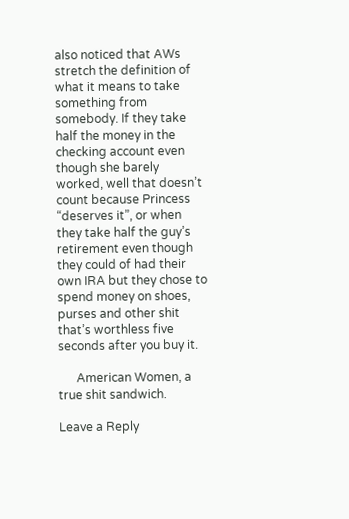also noticed that AWs stretch the definition of what it means to take something from somebody. If they take half the money in the checking account even though she barely worked, well that doesn’t count because Princess “deserves it”, or when they take half the guy’s retirement even though they could of had their own IRA but they chose to spend money on shoes, purses and other shit that’s worthless five seconds after you buy it.

      American Women, a true shit sandwich.

Leave a Reply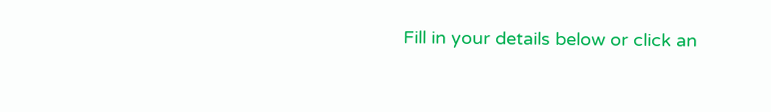Fill in your details below or click an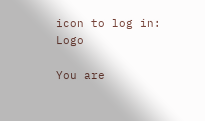icon to log in: Logo

You are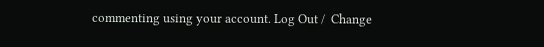commenting using your account. Log Out /  Change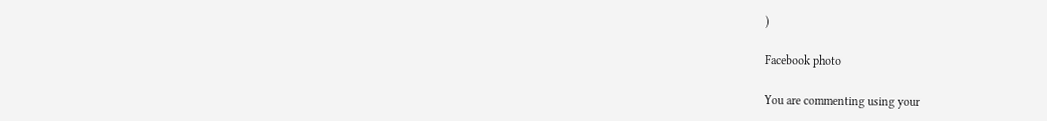)

Facebook photo

You are commenting using your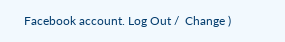Facebook account. Log Out /  Change )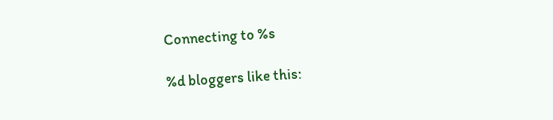Connecting to %s

%d bloggers like this: